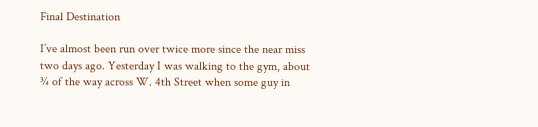Final Destination

I’ve almost been run over twice more since the near miss two days ago. Yesterday I was walking to the gym, about ¾ of the way across W. 4th Street when some guy in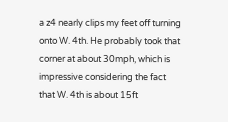a z4 nearly clips my feet off turning onto W. 4th. He probably took that corner at about 30mph, which is impressive considering the fact that W. 4th is about 15ft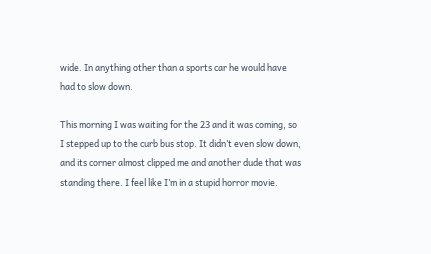wide. In anything other than a sports car he would have had to slow down.

This morning I was waiting for the 23 and it was coming, so I stepped up to the curb bus stop. It didn’t even slow down, and its corner almost clipped me and another dude that was standing there. I feel like I’m in a stupid horror movie.